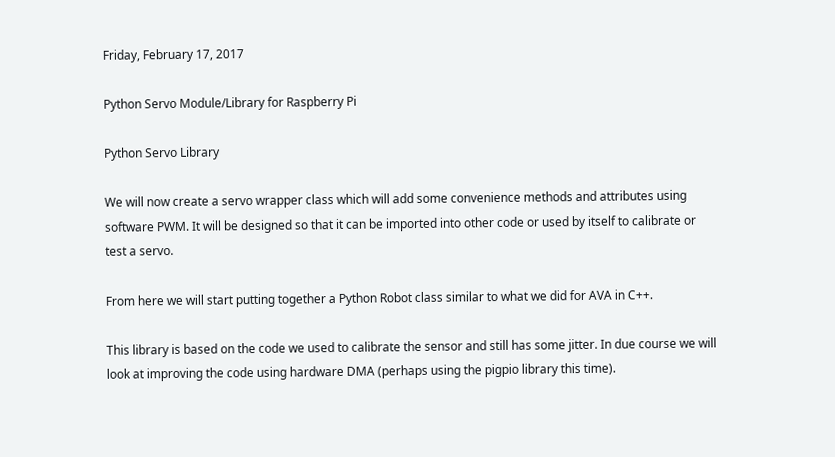Friday, February 17, 2017

Python Servo Module/Library for Raspberry Pi

Python Servo Library

We will now create a servo wrapper class which will add some convenience methods and attributes using software PWM. It will be designed so that it can be imported into other code or used by itself to calibrate or test a servo.

From here we will start putting together a Python Robot class similar to what we did for AVA in C++.

This library is based on the code we used to calibrate the sensor and still has some jitter. In due course we will look at improving the code using hardware DMA (perhaps using the pigpio library this time).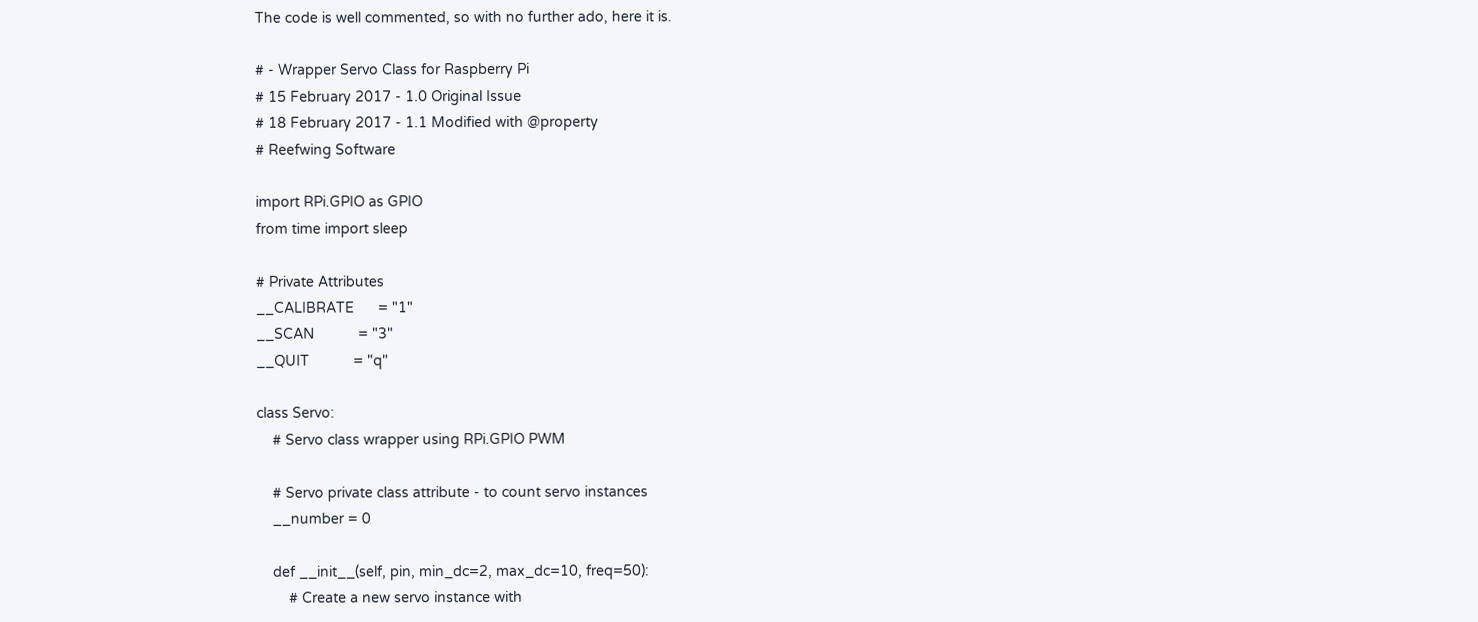The code is well commented, so with no further ado, here it is.

# - Wrapper Servo Class for Raspberry Pi
# 15 February 2017 - 1.0 Original Issue
# 18 February 2017 - 1.1 Modified with @property
# Reefwing Software

import RPi.GPIO as GPIO
from time import sleep

# Private Attributes
__CALIBRATE      = "1"
__SCAN           = "3"
__QUIT           = "q"

class Servo:
    # Servo class wrapper using RPi.GPIO PWM

    # Servo private class attribute - to count servo instances
    __number = 0

    def __init__(self, pin, min_dc=2, max_dc=10, freq=50):
        # Create a new servo instance with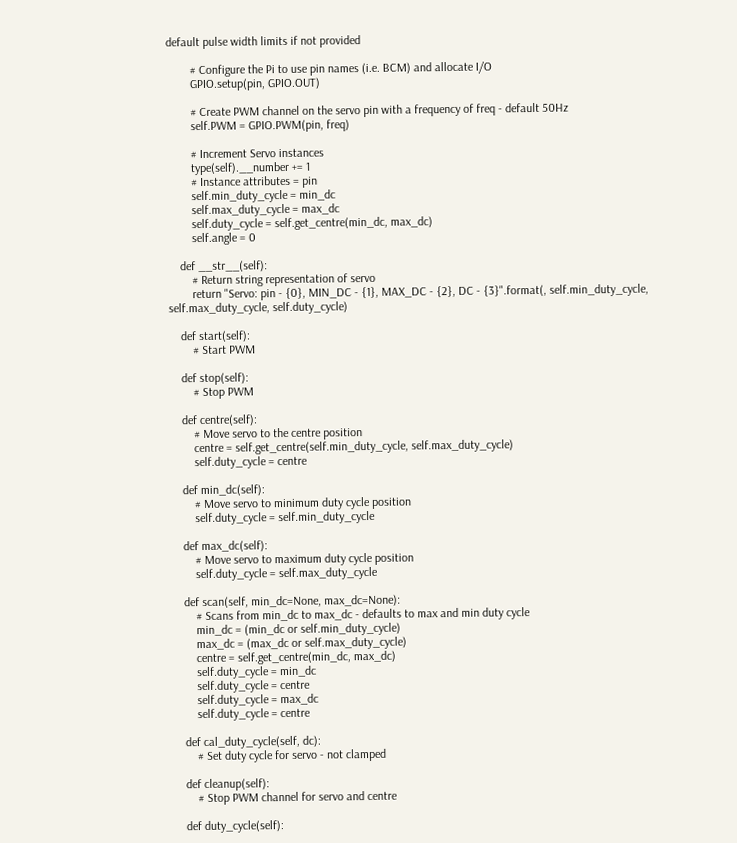default pulse width limits if not provided

        # Configure the Pi to use pin names (i.e. BCM) and allocate I/O
        GPIO.setup(pin, GPIO.OUT)

        # Create PWM channel on the servo pin with a frequency of freq - default 50Hz
        self.PWM = GPIO.PWM(pin, freq)

        # Increment Servo instances
        type(self).__number += 1
        # Instance attributes = pin
        self.min_duty_cycle = min_dc
        self.max_duty_cycle = max_dc
        self.duty_cycle = self.get_centre(min_dc, max_dc)
        self.angle = 0

    def __str__(self):
        # Return string representation of servo
        return "Servo: pin - {0}, MIN_DC - {1}, MAX_DC - {2}, DC - {3}".format(, self.min_duty_cycle, self.max_duty_cycle, self.duty_cycle)

    def start(self):
        # Start PWM

    def stop(self):
        # Stop PWM

    def centre(self):
        # Move servo to the centre position
        centre = self.get_centre(self.min_duty_cycle, self.max_duty_cycle)
        self.duty_cycle = centre

    def min_dc(self):
        # Move servo to minimum duty cycle position
        self.duty_cycle = self.min_duty_cycle

    def max_dc(self):
        # Move servo to maximum duty cycle position
        self.duty_cycle = self.max_duty_cycle

    def scan(self, min_dc=None, max_dc=None):
        # Scans from min_dc to max_dc - defaults to max and min duty cycle
        min_dc = (min_dc or self.min_duty_cycle)
        max_dc = (max_dc or self.max_duty_cycle)
        centre = self.get_centre(min_dc, max_dc)
        self.duty_cycle = min_dc
        self.duty_cycle = centre
        self.duty_cycle = max_dc
        self.duty_cycle = centre

    def cal_duty_cycle(self, dc):
        # Set duty cycle for servo - not clamped

    def cleanup(self):
        # Stop PWM channel for servo and centre

    def duty_cycle(self):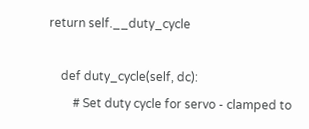return self.__duty_cycle

    def duty_cycle(self, dc):
        # Set duty cycle for servo - clamped to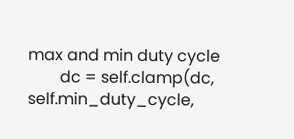max and min duty cycle
        dc = self.clamp(dc, self.min_duty_cycle,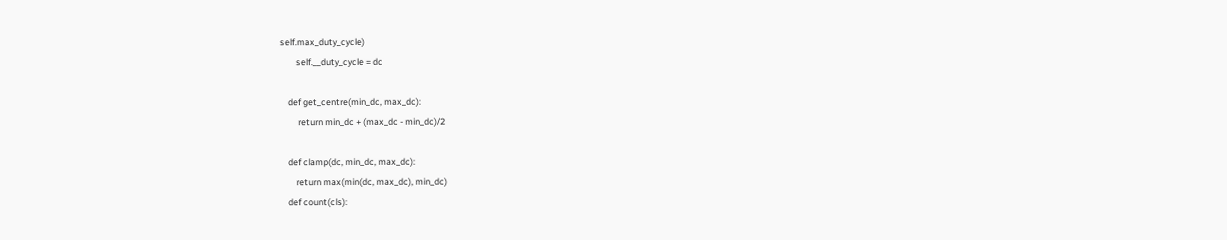self.max_duty_cycle)
        self.__duty_cycle = dc

    def get_centre(min_dc, max_dc):
         return min_dc + (max_dc - min_dc)/2

    def clamp(dc, min_dc, max_dc):
        return max(min(dc, max_dc), min_dc)
    def count(cls):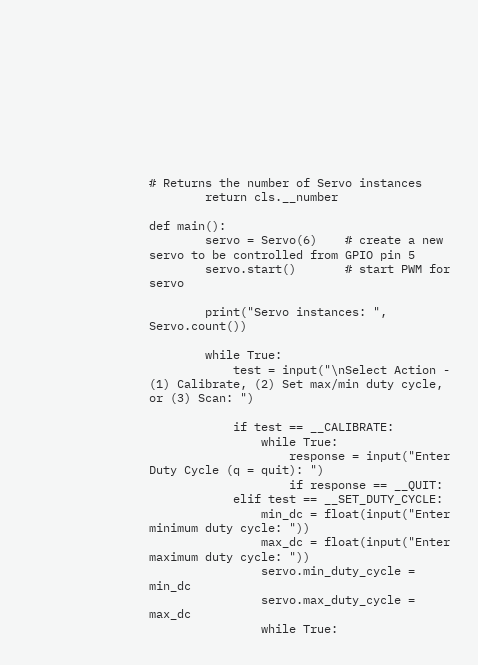# Returns the number of Servo instances
        return cls.__number

def main():
        servo = Servo(6)    # create a new servo to be controlled from GPIO pin 5
        servo.start()       # start PWM for servo

        print("Servo instances: ", Servo.count())

        while True:
            test = input("\nSelect Action - (1) Calibrate, (2) Set max/min duty cycle, or (3) Scan: ")

            if test == __CALIBRATE:
                while True:
                    response = input("Enter Duty Cycle (q = quit): ")
                    if response == __QUIT:
            elif test == __SET_DUTY_CYCLE:
                min_dc = float(input("Enter minimum duty cycle: "))
                max_dc = float(input("Enter maximum duty cycle: "))
                servo.min_duty_cycle = min_dc
                servo.max_duty_cycle = max_dc
                while True: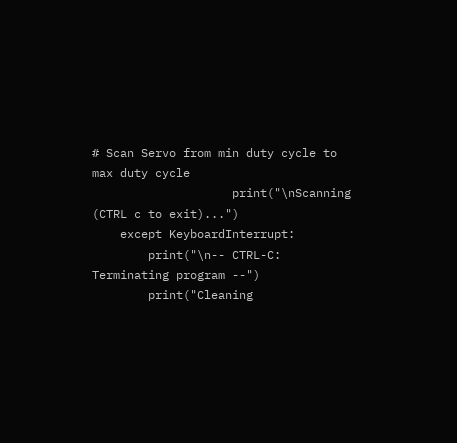# Scan Servo from min duty cycle to max duty cycle
                    print("\nScanning (CTRL c to exit)...")
    except KeyboardInterrupt:
        print("\n-- CTRL-C: Terminating program --")
        print("Cleaning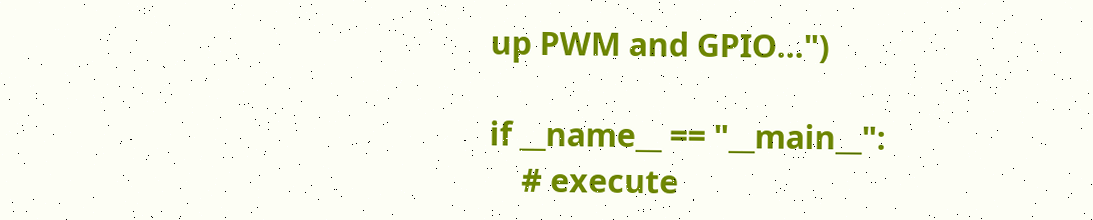up PWM and GPIO...")

if __name__ == "__main__":
    # execute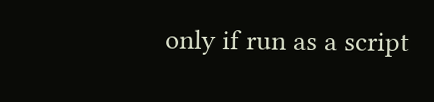only if run as a script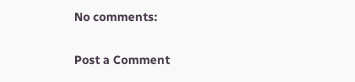No comments:

Post a Comment